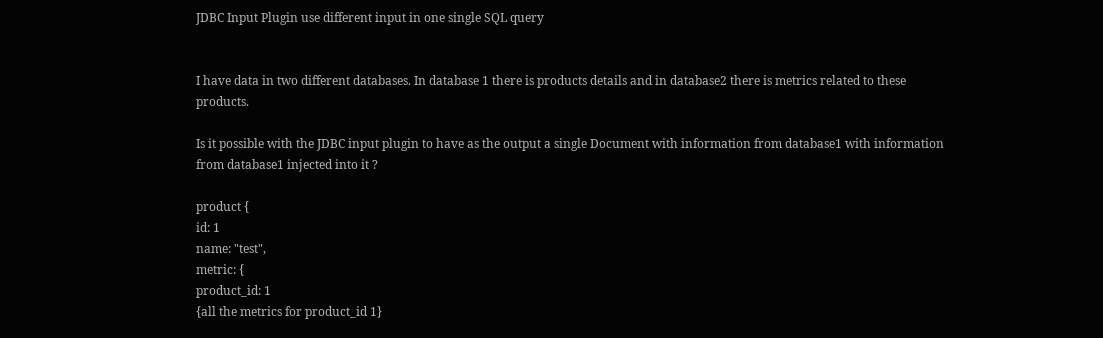JDBC Input Plugin use different input in one single SQL query


I have data in two different databases. In database 1 there is products details and in database2 there is metrics related to these products.

Is it possible with the JDBC input plugin to have as the output a single Document with information from database1 with information from database1 injected into it ?

product {
id: 1
name: "test",
metric: {
product_id: 1
{all the metrics for product_id 1}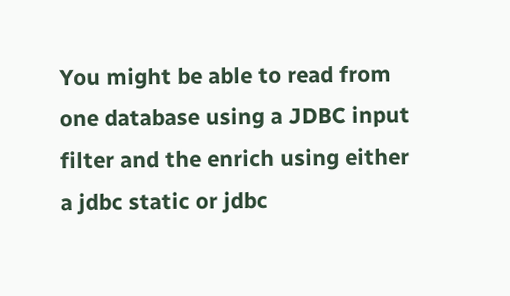You might be able to read from one database using a JDBC input filter and the enrich using either a jdbc static or jdbc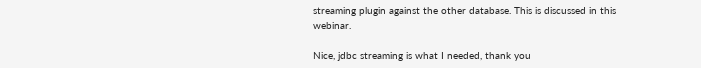streaming plugin against the other database. This is discussed in this webinar.

Nice, jdbc streaming is what I needed, thank you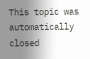This topic was automatically closed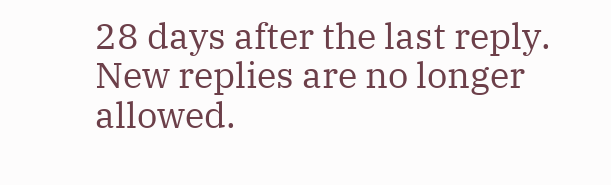28 days after the last reply. New replies are no longer allowed.